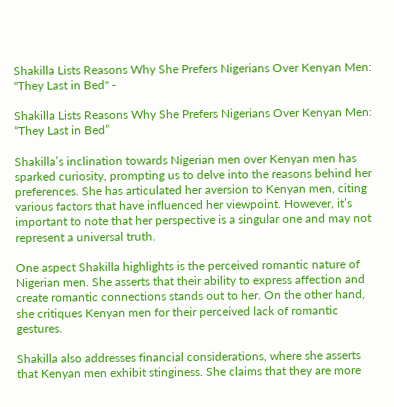Shakilla Lists Reasons Why She Prefers Nigerians Over Kenyan Men: "They Last in Bed" -

Shakilla Lists Reasons Why She Prefers Nigerians Over Kenyan Men: “They Last in Bed”

Shakilla’s inclination towards Nigerian men over Kenyan men has sparked curiosity, prompting us to delve into the reasons behind her preferences. She has articulated her aversion to Kenyan men, citing various factors that have influenced her viewpoint. However, it’s important to note that her perspective is a singular one and may not represent a universal truth.

One aspect Shakilla highlights is the perceived romantic nature of Nigerian men. She asserts that their ability to express affection and create romantic connections stands out to her. On the other hand, she critiques Kenyan men for their perceived lack of romantic gestures.

Shakilla also addresses financial considerations, where she asserts that Kenyan men exhibit stinginess. She claims that they are more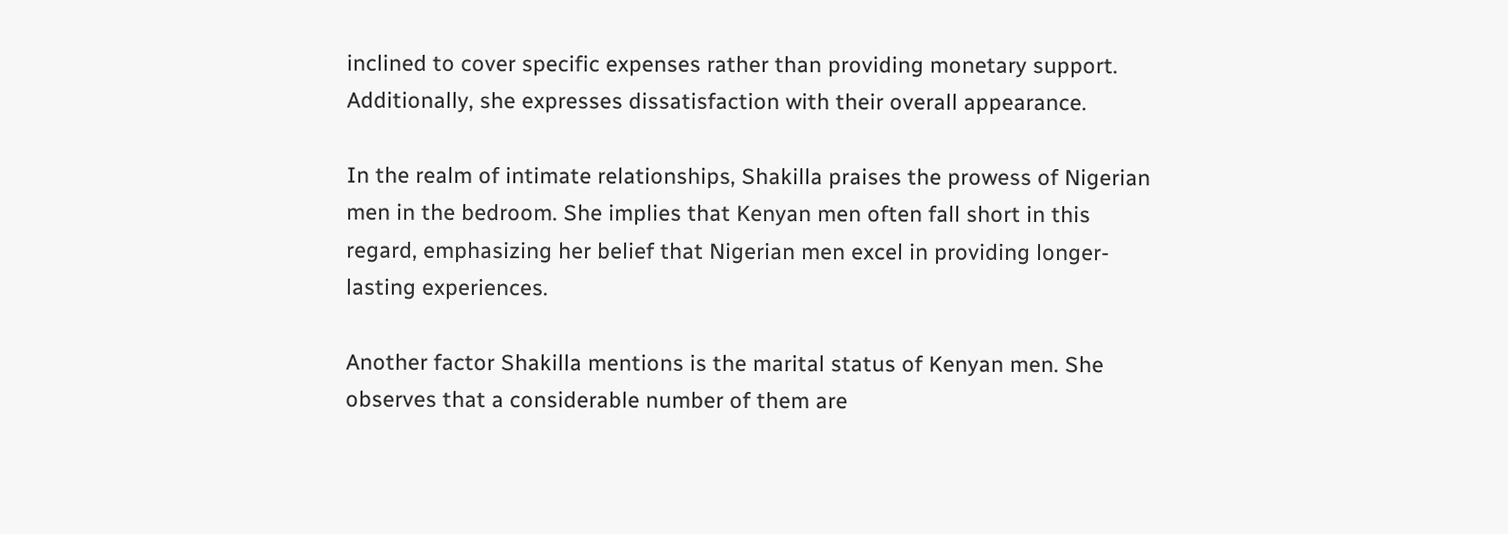inclined to cover specific expenses rather than providing monetary support. Additionally, she expresses dissatisfaction with their overall appearance.

In the realm of intimate relationships, Shakilla praises the prowess of Nigerian men in the bedroom. She implies that Kenyan men often fall short in this regard, emphasizing her belief that Nigerian men excel in providing longer-lasting experiences.

Another factor Shakilla mentions is the marital status of Kenyan men. She observes that a considerable number of them are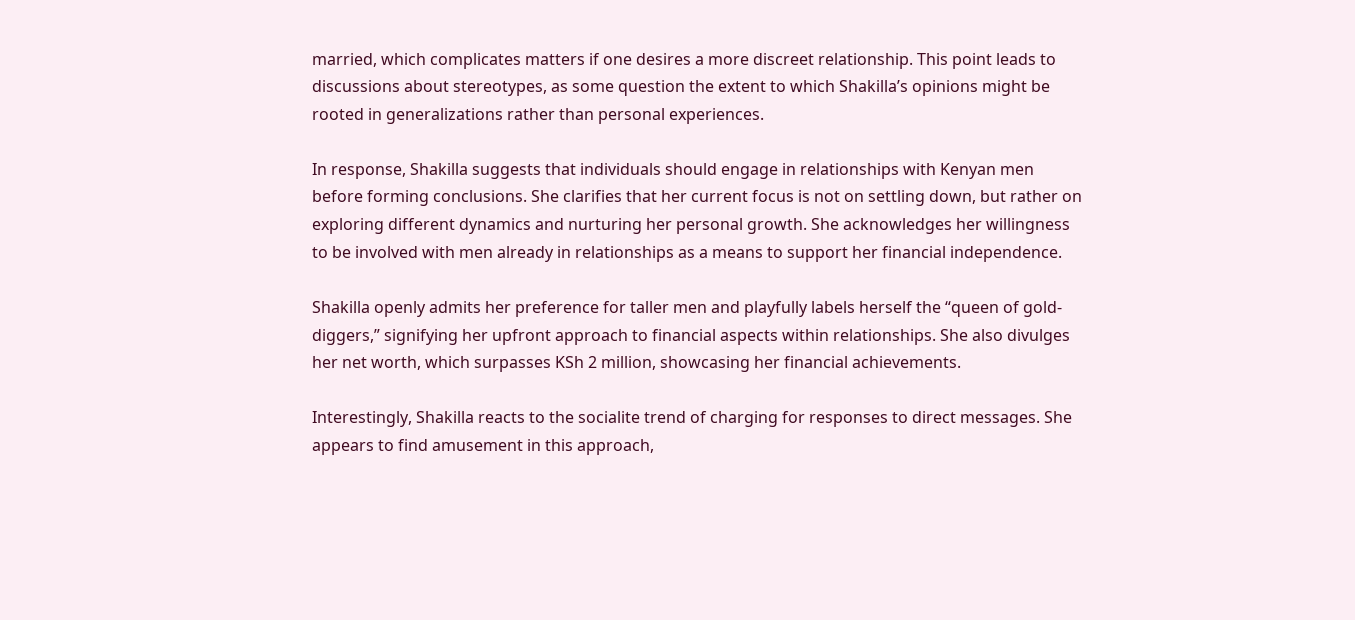married, which complicates matters if one desires a more discreet relationship. This point leads to discussions about stereotypes, as some question the extent to which Shakilla’s opinions might be rooted in generalizations rather than personal experiences.

In response, Shakilla suggests that individuals should engage in relationships with Kenyan men before forming conclusions. She clarifies that her current focus is not on settling down, but rather on exploring different dynamics and nurturing her personal growth. She acknowledges her willingness to be involved with men already in relationships as a means to support her financial independence.

Shakilla openly admits her preference for taller men and playfully labels herself the “queen of gold-diggers,” signifying her upfront approach to financial aspects within relationships. She also divulges her net worth, which surpasses KSh 2 million, showcasing her financial achievements.

Interestingly, Shakilla reacts to the socialite trend of charging for responses to direct messages. She appears to find amusement in this approach,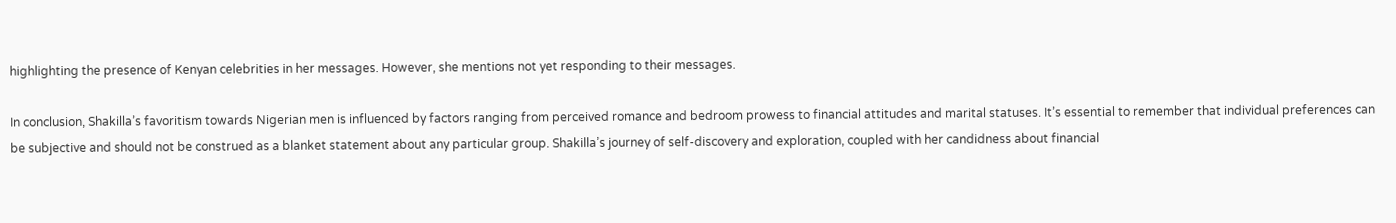highlighting the presence of Kenyan celebrities in her messages. However, she mentions not yet responding to their messages.

In conclusion, Shakilla’s favoritism towards Nigerian men is influenced by factors ranging from perceived romance and bedroom prowess to financial attitudes and marital statuses. It’s essential to remember that individual preferences can be subjective and should not be construed as a blanket statement about any particular group. Shakilla’s journey of self-discovery and exploration, coupled with her candidness about financial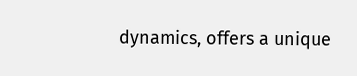dynamics, offers a unique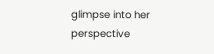glimpse into her perspective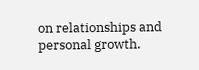on relationships and personal growth.